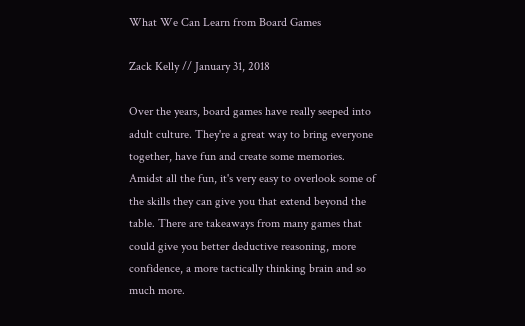What We Can Learn from Board Games

Zack Kelly // January 31, 2018

Over the years, board games have really seeped into adult culture. They're a great way to bring everyone together, have fun and create some memories. Amidst all the fun, it's very easy to overlook some of the skills they can give you that extend beyond the table. There are takeaways from many games that could give you better deductive reasoning, more confidence, a more tactically thinking brain and so much more.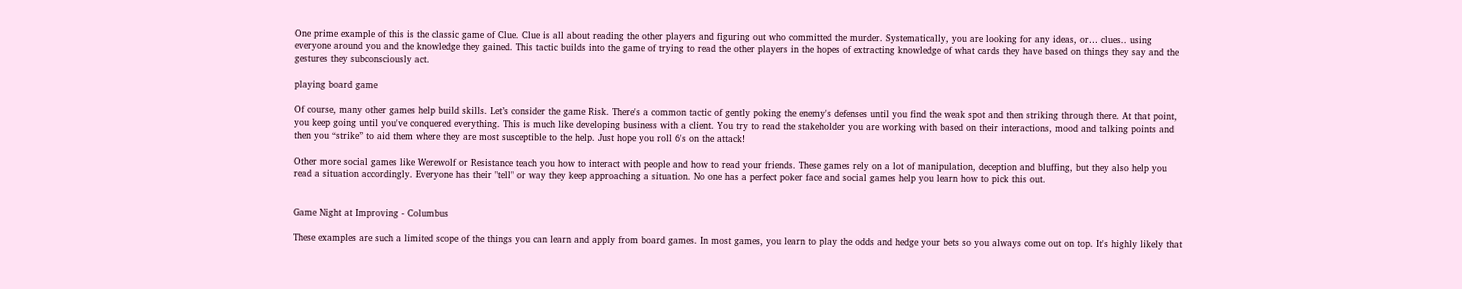One prime example of this is the classic game of Clue. Clue is all about reading the other players and figuring out who committed the murder. Systematically, you are looking for any ideas, or… clues.. using everyone around you and the knowledge they gained. This tactic builds into the game of trying to read the other players in the hopes of extracting knowledge of what cards they have based on things they say and the gestures they subconsciously act.

playing board game

Of course, many other games help build skills. Let’s consider the game Risk. There's a common tactic of gently poking the enemy's defenses until you find the weak spot and then striking through there. At that point, you keep going until you've conquered everything. This is much like developing business with a client. You try to read the stakeholder you are working with based on their interactions, mood and talking points and then you “strike” to aid them where they are most susceptible to the help. Just hope you roll 6's on the attack!

Other more social games like Werewolf or Resistance teach you how to interact with people and how to read your friends. These games rely on a lot of manipulation, deception and bluffing, but they also help you read a situation accordingly. Everyone has their "tell" or way they keep approaching a situation. No one has a perfect poker face and social games help you learn how to pick this out.


Game Night at Improving - Columbus

These examples are such a limited scope of the things you can learn and apply from board games. In most games, you learn to play the odds and hedge your bets so you always come out on top. It's highly likely that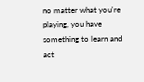no matter what you're playing, you have something to learn and act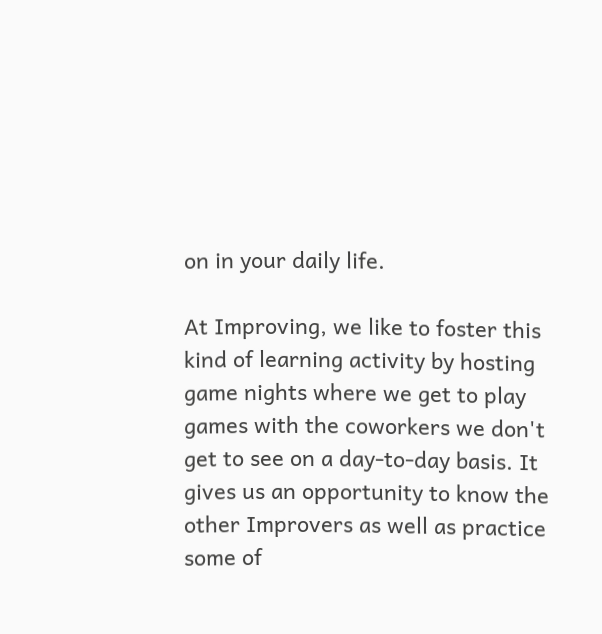on in your daily life.

At Improving, we like to foster this kind of learning activity by hosting game nights where we get to play games with the coworkers we don't get to see on a day-to-day basis. It gives us an opportunity to know the other Improvers as well as practice some of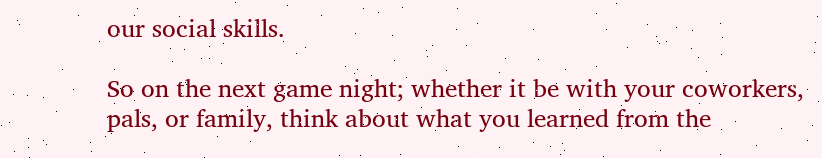our social skills.

So on the next game night; whether it be with your coworkers, pals, or family, think about what you learned from the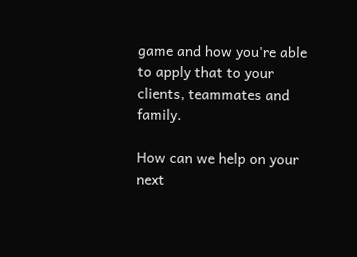game and how you're able to apply that to your clients, teammates and family.

How can we help on your next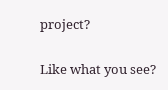project?

Like what you see?